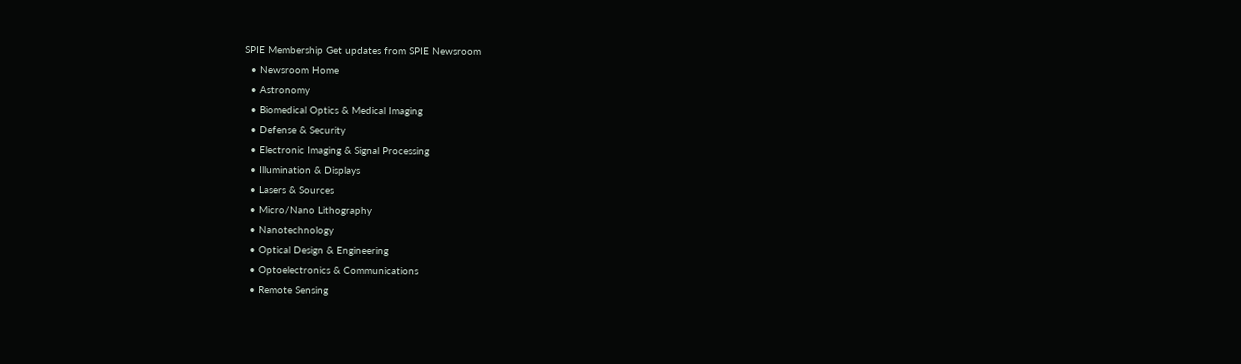SPIE Membership Get updates from SPIE Newsroom
  • Newsroom Home
  • Astronomy
  • Biomedical Optics & Medical Imaging
  • Defense & Security
  • Electronic Imaging & Signal Processing
  • Illumination & Displays
  • Lasers & Sources
  • Micro/Nano Lithography
  • Nanotechnology
  • Optical Design & Engineering
  • Optoelectronics & Communications
  • Remote Sensing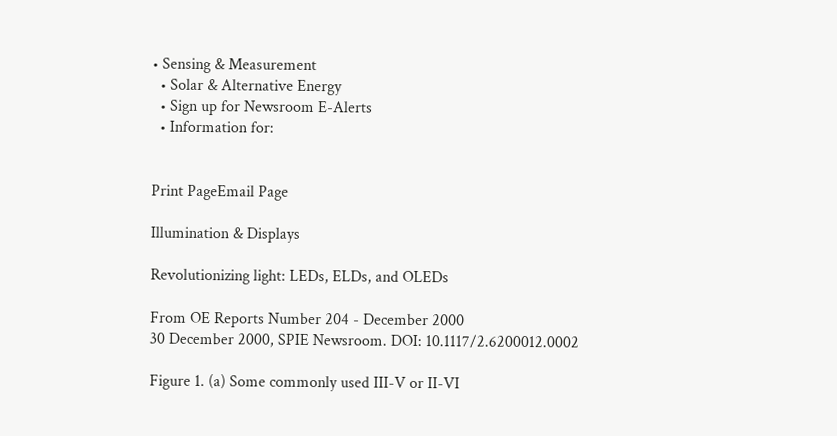• Sensing & Measurement
  • Solar & Alternative Energy
  • Sign up for Newsroom E-Alerts
  • Information for:


Print PageEmail Page

Illumination & Displays

Revolutionizing light: LEDs, ELDs, and OLEDs

From OE Reports Number 204 - December 2000
30 December 2000, SPIE Newsroom. DOI: 10.1117/2.6200012.0002

Figure 1. (a) Some commonly used III-V or II-VI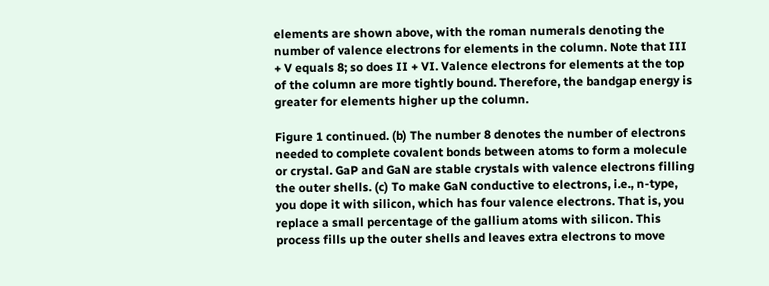elements are shown above, with the roman numerals denoting the number of valence electrons for elements in the column. Note that III + V equals 8; so does II + VI. Valence electrons for elements at the top of the column are more tightly bound. Therefore, the bandgap energy is greater for elements higher up the column.

Figure 1 continued. (b) The number 8 denotes the number of electrons needed to complete covalent bonds between atoms to form a molecule or crystal. GaP and GaN are stable crystals with valence electrons filling the outer shells. (c) To make GaN conductive to electrons, i.e., n-type, you dope it with silicon, which has four valence electrons. That is, you replace a small percentage of the gallium atoms with silicon. This process fills up the outer shells and leaves extra electrons to move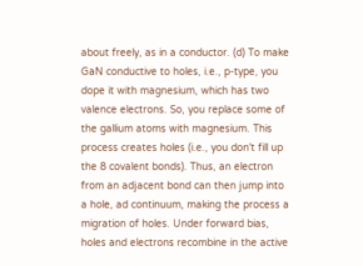about freely, as in a conductor. (d) To make GaN conductive to holes, i.e., p-type, you dope it with magnesium, which has two valence electrons. So, you replace some of the gallium atoms with magnesium. This process creates holes (i.e., you don't fill up the 8 covalent bonds). Thus, an electron from an adjacent bond can then jump into a hole, ad continuum, making the process a migration of holes. Under forward bias, holes and electrons recombine in the active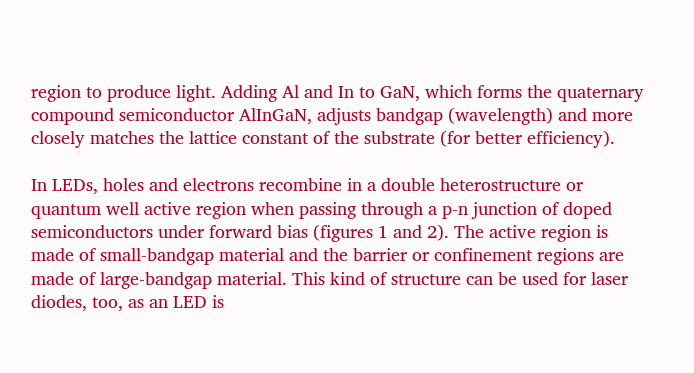region to produce light. Adding Al and In to GaN, which forms the quaternary compound semiconductor AlInGaN, adjusts bandgap (wavelength) and more closely matches the lattice constant of the substrate (for better efficiency).

In LEDs, holes and electrons recombine in a double heterostructure or quantum well active region when passing through a p-n junction of doped semiconductors under forward bias (figures 1 and 2). The active region is made of small-bandgap material and the barrier or confinement regions are made of large-bandgap material. This kind of structure can be used for laser diodes, too, as an LED is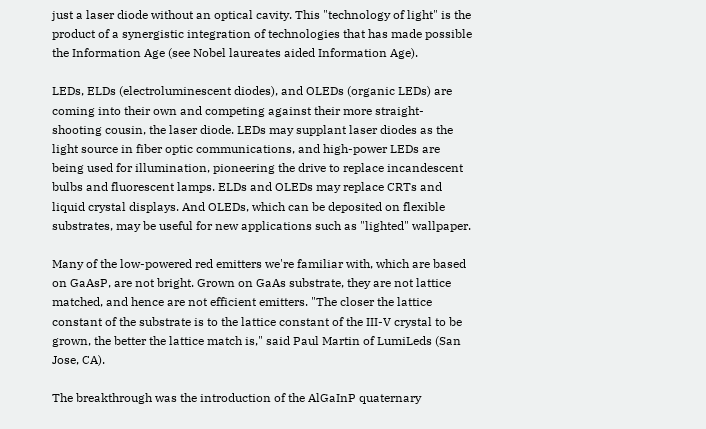just a laser diode without an optical cavity. This "technology of light" is the product of a synergistic integration of technologies that has made possible the Information Age (see Nobel laureates aided Information Age).

LEDs, ELDs (electroluminescent diodes), and OLEDs (organic LEDs) are coming into their own and competing against their more straight-shooting cousin, the laser diode. LEDs may supplant laser diodes as the light source in fiber optic communications, and high-power LEDs are being used for illumination, pioneering the drive to replace incandescent bulbs and fluorescent lamps. ELDs and OLEDs may replace CRTs and liquid crystal displays. And OLEDs, which can be deposited on flexible substrates, may be useful for new applications such as "lighted" wallpaper.

Many of the low-powered red emitters we're familiar with, which are based on GaAsP, are not bright. Grown on GaAs substrate, they are not lattice matched, and hence are not efficient emitters. "The closer the lattice constant of the substrate is to the lattice constant of the III-V crystal to be grown, the better the lattice match is," said Paul Martin of LumiLeds (San Jose, CA).

The breakthrough was the introduction of the AlGaInP quaternary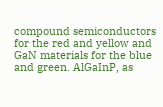compound semiconductors for the red and yellow and GaN materials for the blue and green. AlGaInP, as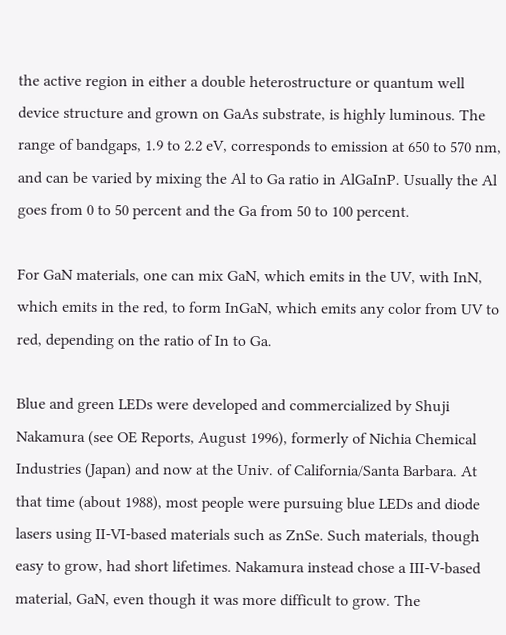the active region in either a double heterostructure or quantum well device structure and grown on GaAs substrate, is highly luminous. The range of bandgaps, 1.9 to 2.2 eV, corresponds to emission at 650 to 570 nm, and can be varied by mixing the Al to Ga ratio in AlGaInP. Usually the Al goes from 0 to 50 percent and the Ga from 50 to 100 percent.

For GaN materials, one can mix GaN, which emits in the UV, with InN, which emits in the red, to form InGaN, which emits any color from UV to red, depending on the ratio of In to Ga.

Blue and green LEDs were developed and commercialized by Shuji Nakamura (see OE Reports, August 1996), formerly of Nichia Chemical Industries (Japan) and now at the Univ. of California/Santa Barbara. At that time (about 1988), most people were pursuing blue LEDs and diode lasers using II-VI-based materials such as ZnSe. Such materials, though easy to grow, had short lifetimes. Nakamura instead chose a III-V-based material, GaN, even though it was more difficult to grow. The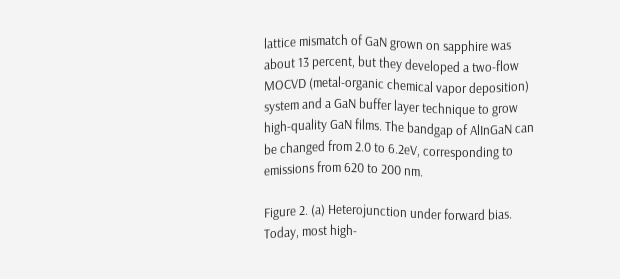lattice mismatch of GaN grown on sapphire was about 13 percent, but they developed a two-flow MOCVD (metal-organic chemical vapor deposition) system and a GaN buffer layer technique to grow high-quality GaN films. The bandgap of AlInGaN can be changed from 2.0 to 6.2eV, corresponding to emissions from 620 to 200 nm.

Figure 2. (a) Heterojunction under forward bias. Today, most high-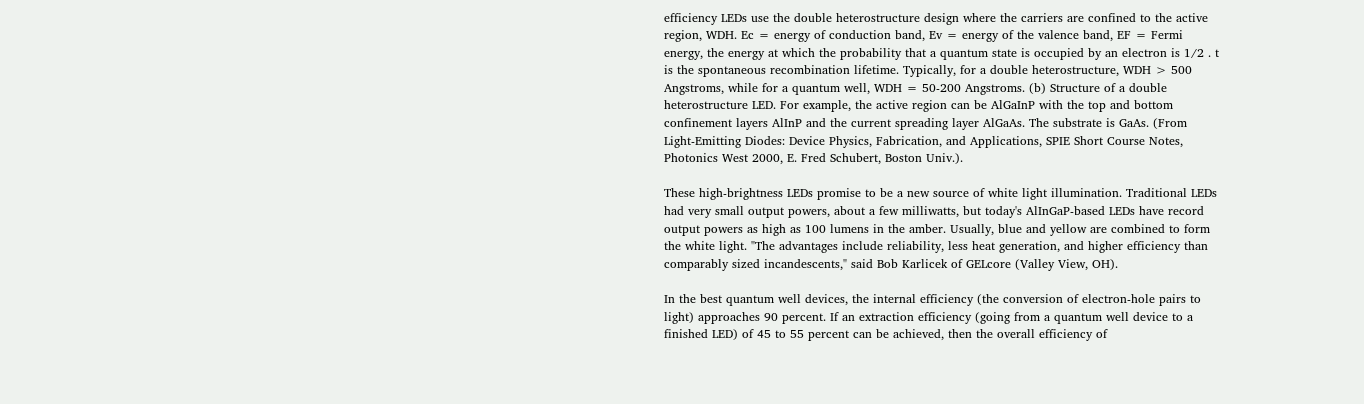efficiency LEDs use the double heterostructure design where the carriers are confined to the active region, WDH. Ec = energy of conduction band, Ev = energy of the valence band, EF = Fermi energy, the energy at which the probability that a quantum state is occupied by an electron is 1/2 . t is the spontaneous recombination lifetime. Typically, for a double heterostructure, WDH > 500 Angstroms, while for a quantum well, WDH = 50-200 Angstroms. (b) Structure of a double heterostructure LED. For example, the active region can be AlGaInP with the top and bottom confinement layers AlInP and the current spreading layer AlGaAs. The substrate is GaAs. (From Light-Emitting Diodes: Device Physics, Fabrication, and Applications, SPIE Short Course Notes, Photonics West 2000, E. Fred Schubert, Boston Univ.).

These high-brightness LEDs promise to be a new source of white light illumination. Traditional LEDs had very small output powers, about a few milliwatts, but today's AlInGaP-based LEDs have record output powers as high as 100 lumens in the amber. Usually, blue and yellow are combined to form the white light. "The advantages include reliability, less heat generation, and higher efficiency than comparably sized incandescents," said Bob Karlicek of GELcore (Valley View, OH).

In the best quantum well devices, the internal efficiency (the conversion of electron-hole pairs to light) approaches 90 percent. If an extraction efficiency (going from a quantum well device to a finished LED) of 45 to 55 percent can be achieved, then the overall efficiency of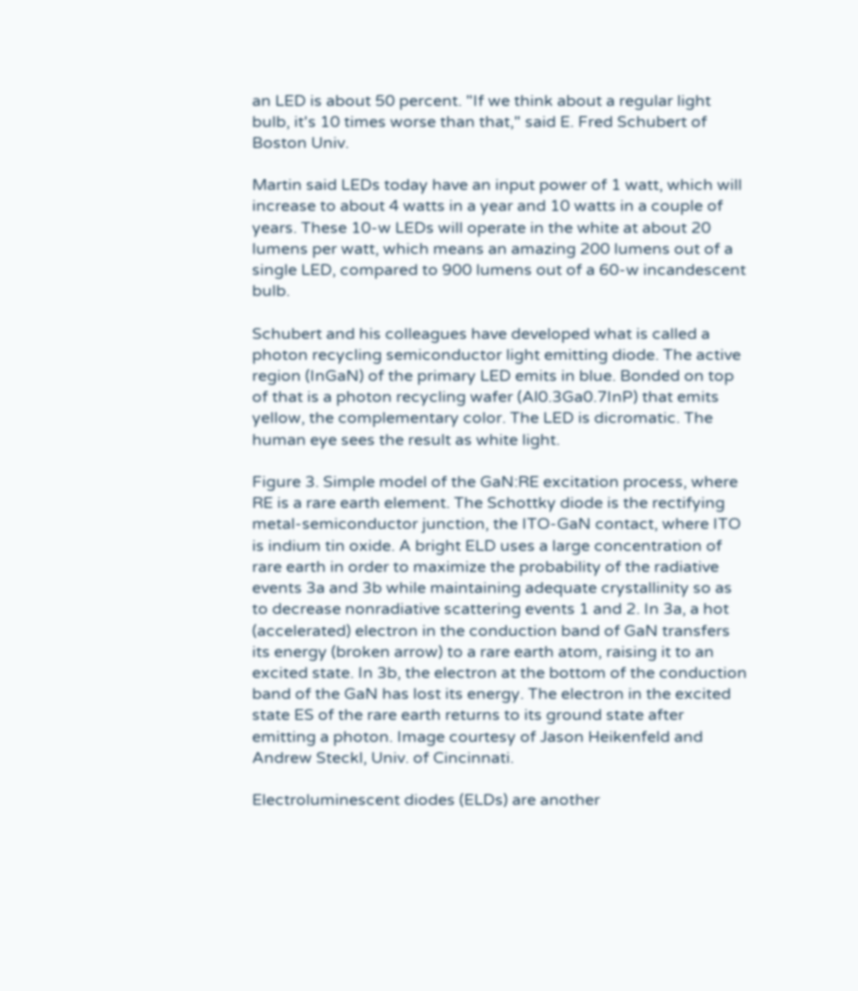an LED is about 50 percent. "If we think about a regular light bulb, it's 10 times worse than that," said E. Fred Schubert of Boston Univ.

Martin said LEDs today have an input power of 1 watt, which will increase to about 4 watts in a year and 10 watts in a couple of years. These 10-w LEDs will operate in the white at about 20 lumens per watt, which means an amazing 200 lumens out of a single LED, compared to 900 lumens out of a 60-w incandescent bulb.

Schubert and his colleagues have developed what is called a photon recycling semiconductor light emitting diode. The active region (InGaN) of the primary LED emits in blue. Bonded on top of that is a photon recycling wafer (Al0.3Ga0.7InP) that emits yellow, the complementary color. The LED is dicromatic. The human eye sees the result as white light.

Figure 3. Simple model of the GaN:RE excitation process, where RE is a rare earth element. The Schottky diode is the rectifying metal-semiconductor junction, the ITO-GaN contact, where ITO is indium tin oxide. A bright ELD uses a large concentration of rare earth in order to maximize the probability of the radiative events 3a and 3b while maintaining adequate crystallinity so as to decrease nonradiative scattering events 1 and 2. In 3a, a hot (accelerated) electron in the conduction band of GaN transfers its energy (broken arrow) to a rare earth atom, raising it to an excited state. In 3b, the electron at the bottom of the conduction band of the GaN has lost its energy. The electron in the excited state ES of the rare earth returns to its ground state after emitting a photon. Image courtesy of Jason Heikenfeld and Andrew Steckl, Univ. of Cincinnati.

Electroluminescent diodes (ELDs) are another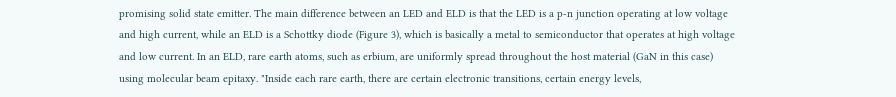promising solid state emitter. The main difference between an LED and ELD is that the LED is a p-n junction operating at low voltage and high current, while an ELD is a Schottky diode (Figure 3), which is basically a metal to semiconductor that operates at high voltage and low current. In an ELD, rare earth atoms, such as erbium, are uniformly spread throughout the host material (GaN in this case) using molecular beam epitaxy. "Inside each rare earth, there are certain electronic transitions, certain energy levels,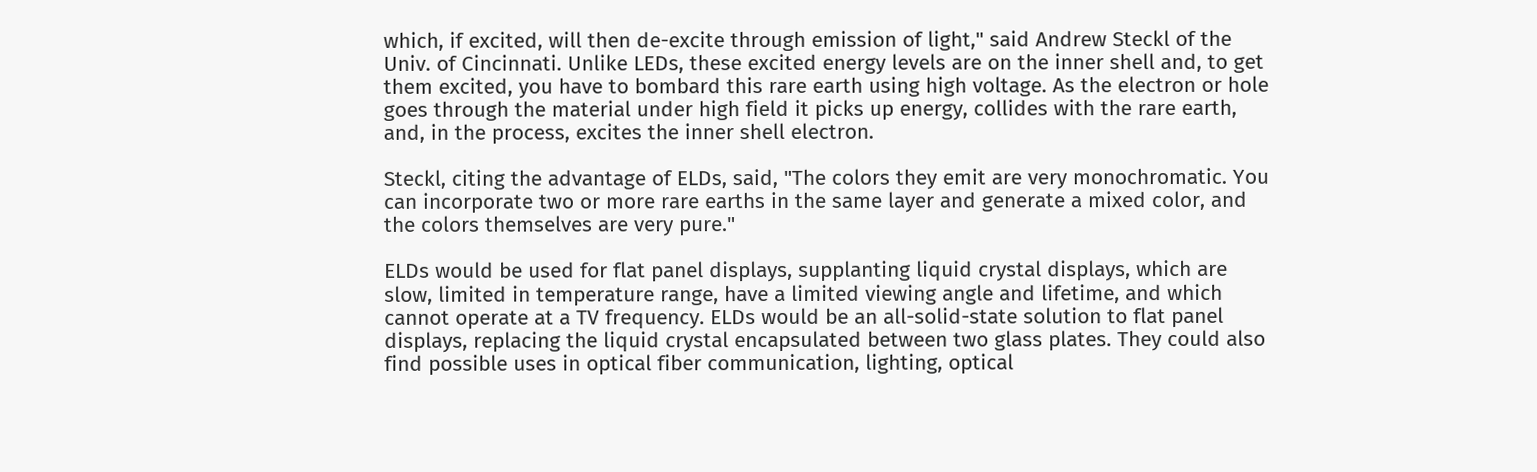which, if excited, will then de-excite through emission of light," said Andrew Steckl of the Univ. of Cincinnati. Unlike LEDs, these excited energy levels are on the inner shell and, to get them excited, you have to bombard this rare earth using high voltage. As the electron or hole goes through the material under high field it picks up energy, collides with the rare earth, and, in the process, excites the inner shell electron.

Steckl, citing the advantage of ELDs, said, "The colors they emit are very monochromatic. You can incorporate two or more rare earths in the same layer and generate a mixed color, and the colors themselves are very pure."

ELDs would be used for flat panel displays, supplanting liquid crystal displays, which are slow, limited in temperature range, have a limited viewing angle and lifetime, and which cannot operate at a TV frequency. ELDs would be an all-solid-state solution to flat panel displays, replacing the liquid crystal encapsulated between two glass plates. They could also find possible uses in optical fiber communication, lighting, optical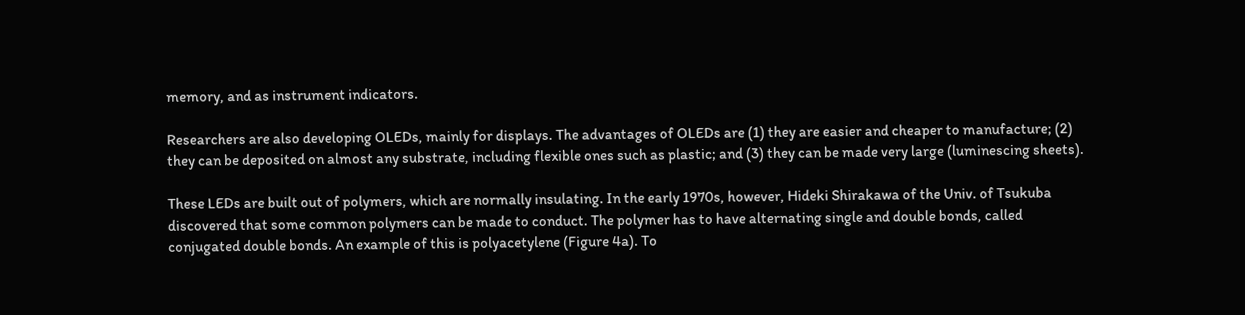memory, and as instrument indicators.

Researchers are also developing OLEDs, mainly for displays. The advantages of OLEDs are (1) they are easier and cheaper to manufacture; (2) they can be deposited on almost any substrate, including flexible ones such as plastic; and (3) they can be made very large (luminescing sheets).

These LEDs are built out of polymers, which are normally insulating. In the early 1970s, however, Hideki Shirakawa of the Univ. of Tsukuba discovered that some common polymers can be made to conduct. The polymer has to have alternating single and double bonds, called conjugated double bonds. An example of this is polyacetylene (Figure 4a). To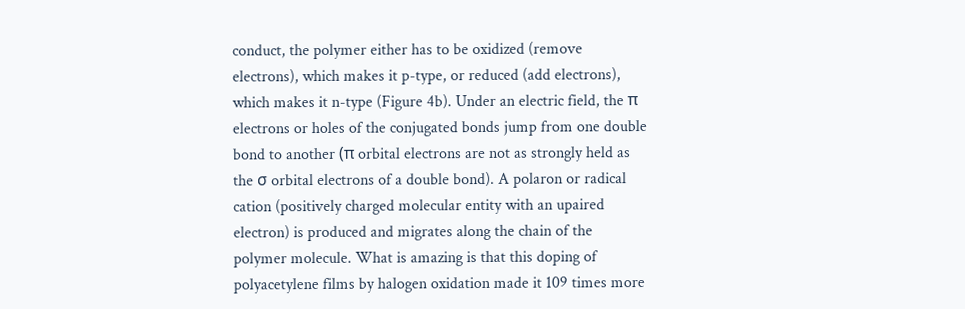conduct, the polymer either has to be oxidized (remove electrons), which makes it p-type, or reduced (add electrons), which makes it n-type (Figure 4b). Under an electric field, the π electrons or holes of the conjugated bonds jump from one double bond to another (π orbital electrons are not as strongly held as the σ orbital electrons of a double bond). A polaron or radical cation (positively charged molecular entity with an upaired electron) is produced and migrates along the chain of the polymer molecule. What is amazing is that this doping of polyacetylene films by halogen oxidation made it 109 times more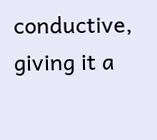conductive, giving it a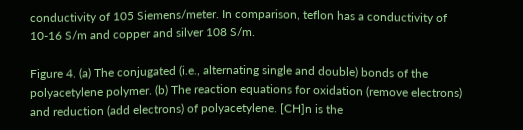conductivity of 105 Siemens/meter. In comparison, teflon has a conductivity of 10-16 S/m and copper and silver 108 S/m.

Figure 4. (a) The conjugated (i.e., alternating single and double) bonds of the polyacetylene polymer. (b) The reaction equations for oxidation (remove electrons) and reduction (add electrons) of polyacetylene. [CH]n is the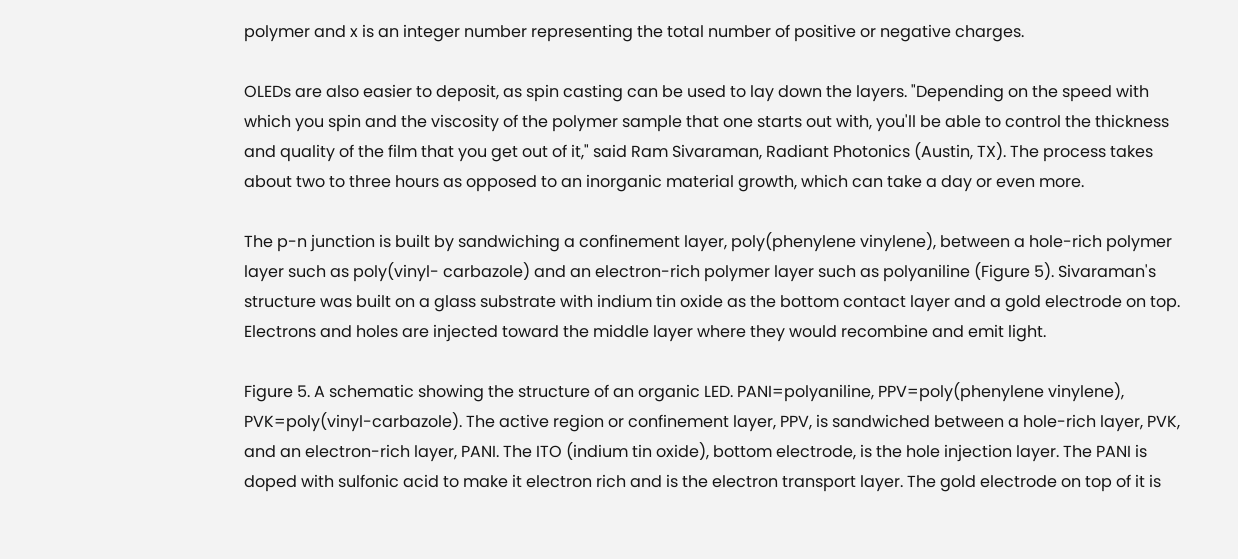polymer and x is an integer number representing the total number of positive or negative charges.

OLEDs are also easier to deposit, as spin casting can be used to lay down the layers. "Depending on the speed with which you spin and the viscosity of the polymer sample that one starts out with, you'll be able to control the thickness and quality of the film that you get out of it," said Ram Sivaraman, Radiant Photonics (Austin, TX). The process takes about two to three hours as opposed to an inorganic material growth, which can take a day or even more.

The p-n junction is built by sandwiching a confinement layer, poly(phenylene vinylene), between a hole-rich polymer layer such as poly(vinyl- carbazole) and an electron-rich polymer layer such as polyaniline (Figure 5). Sivaraman's structure was built on a glass substrate with indium tin oxide as the bottom contact layer and a gold electrode on top. Electrons and holes are injected toward the middle layer where they would recombine and emit light.

Figure 5. A schematic showing the structure of an organic LED. PANI=polyaniline, PPV=poly(phenylene vinylene), PVK=poly(vinyl-carbazole). The active region or confinement layer, PPV, is sandwiched between a hole-rich layer, PVK, and an electron-rich layer, PANI. The ITO (indium tin oxide), bottom electrode, is the hole injection layer. The PANI is doped with sulfonic acid to make it electron rich and is the electron transport layer. The gold electrode on top of it is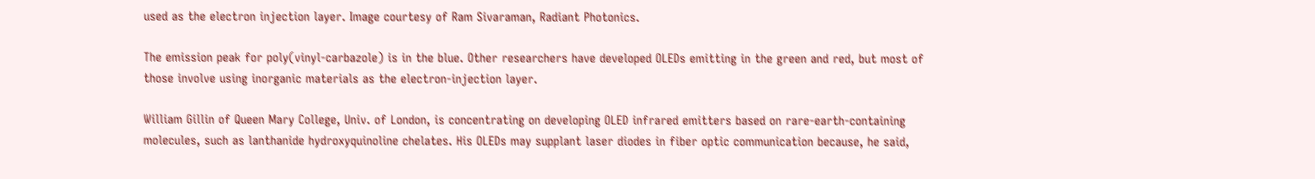used as the electron injection layer. Image courtesy of Ram Sivaraman, Radiant Photonics.

The emission peak for poly(vinyl-carbazole) is in the blue. Other researchers have developed OLEDs emitting in the green and red, but most of those involve using inorganic materials as the electron-injection layer.

William Gillin of Queen Mary College, Univ. of London, is concentrating on developing OLED infrared emitters based on rare-earth-containing molecules, such as lanthanide hydroxyquinoline chelates. His OLEDs may supplant laser diodes in fiber optic communication because, he said,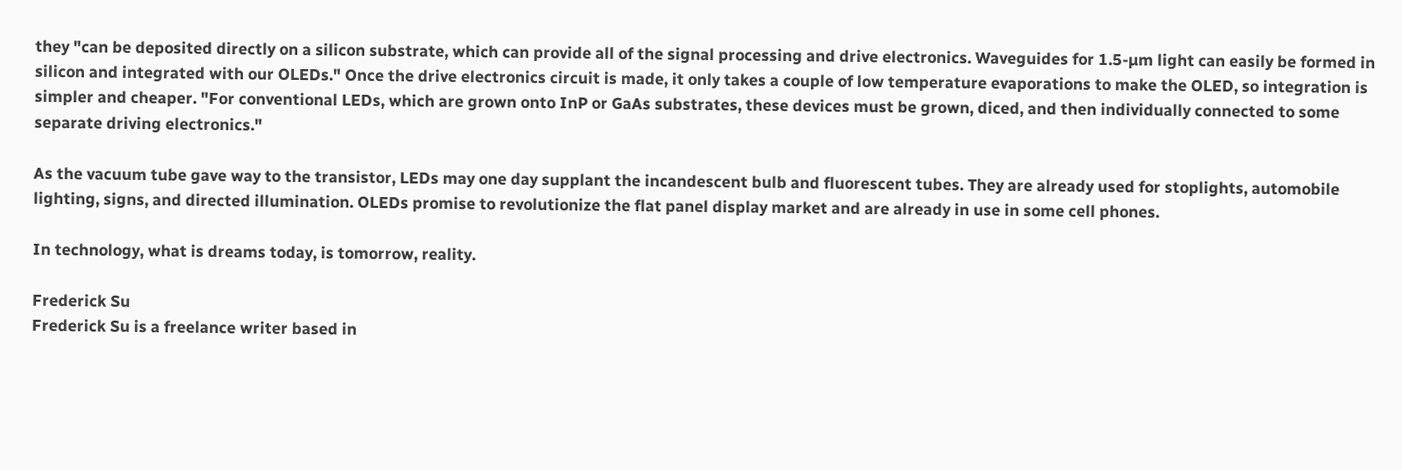they "can be deposited directly on a silicon substrate, which can provide all of the signal processing and drive electronics. Waveguides for 1.5-µm light can easily be formed in silicon and integrated with our OLEDs." Once the drive electronics circuit is made, it only takes a couple of low temperature evaporations to make the OLED, so integration is simpler and cheaper. "For conventional LEDs, which are grown onto InP or GaAs substrates, these devices must be grown, diced, and then individually connected to some separate driving electronics."

As the vacuum tube gave way to the transistor, LEDs may one day supplant the incandescent bulb and fluorescent tubes. They are already used for stoplights, automobile lighting, signs, and directed illumination. OLEDs promise to revolutionize the flat panel display market and are already in use in some cell phones.

In technology, what is dreams today, is tomorrow, reality.

Frederick Su
Frederick Su is a freelance writer based in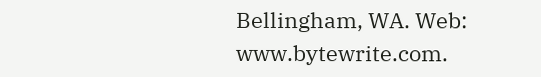Bellingham, WA. Web: www.bytewrite.com.